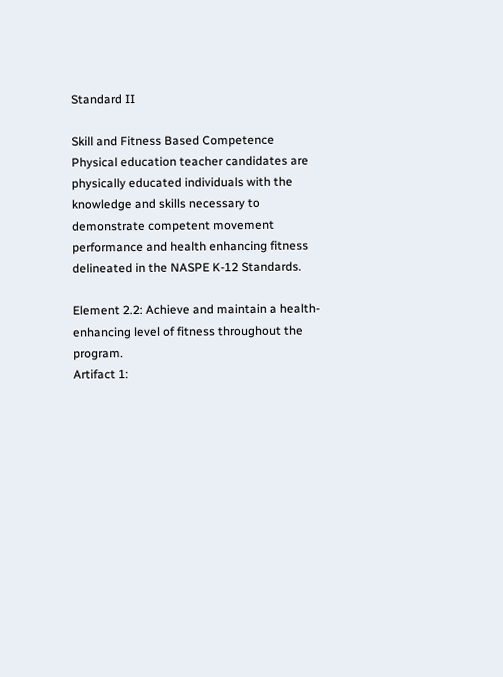Standard II

Skill and Fitness Based Competence
Physical education teacher candidates are physically educated individuals with the knowledge and skills necessary to demonstrate competent movement performance and health enhancing fitness delineated in the NASPE K-12 Standards.

Element 2.2: Achieve and maintain a health-enhancing level of fitness throughout the program.
Artifact 1: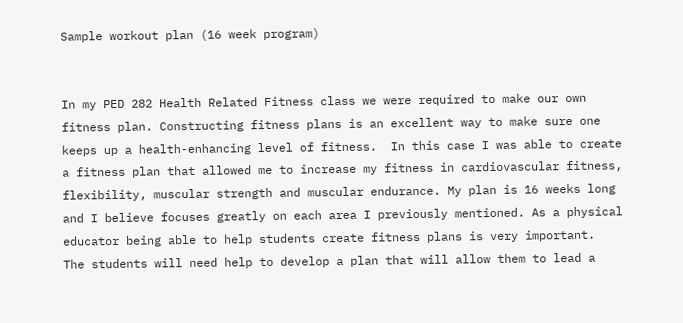Sample workout plan (16 week program)


In my PED 282 Health Related Fitness class we were required to make our own fitness plan. Constructing fitness plans is an excellent way to make sure one keeps up a health-enhancing level of fitness.  In this case I was able to create a fitness plan that allowed me to increase my fitness in cardiovascular fitness, flexibility, muscular strength and muscular endurance. My plan is 16 weeks long and I believe focuses greatly on each area I previously mentioned. As a physical educator being able to help students create fitness plans is very important.  The students will need help to develop a plan that will allow them to lead a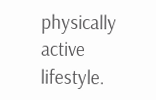physically active lifestyle.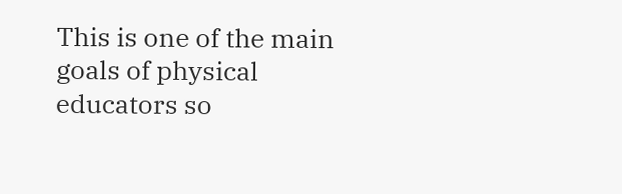This is one of the main goals of physical educators so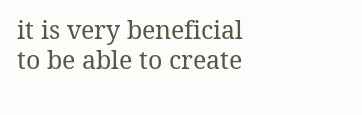it is very beneficial to be able to create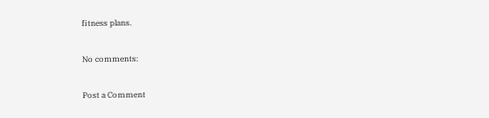fitness plans.

No comments:

Post a Comment